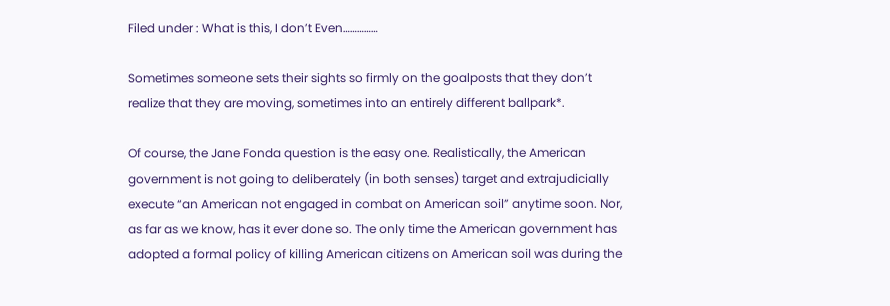Filed under : What is this, I don’t Even……………

Sometimes someone sets their sights so firmly on the goalposts that they don’t realize that they are moving, sometimes into an entirely different ballpark*.

Of course, the Jane Fonda question is the easy one. Realistically, the American government is not going to deliberately (in both senses) target and extrajudicially execute “an American not engaged in combat on American soil” anytime soon. Nor, as far as we know, has it ever done so. The only time the American government has adopted a formal policy of killing American citizens on American soil was during the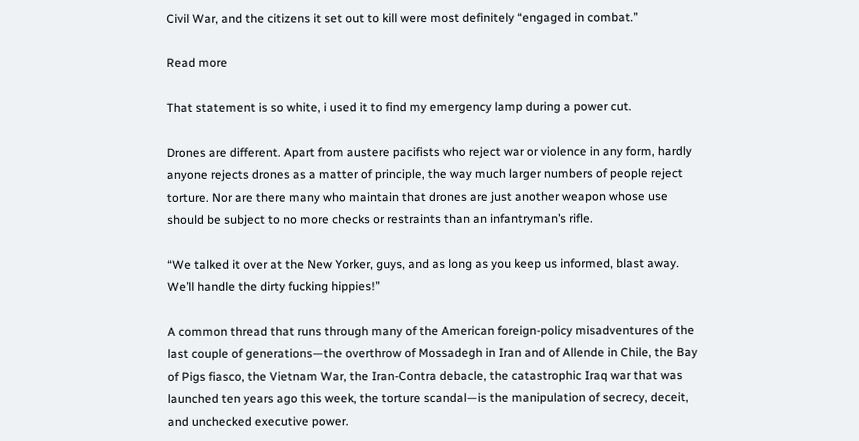Civil War, and the citizens it set out to kill were most definitely “engaged in combat.”

Read more

That statement is so white, i used it to find my emergency lamp during a power cut.

Drones are different. Apart from austere pacifists who reject war or violence in any form, hardly anyone rejects drones as a matter of principle, the way much larger numbers of people reject torture. Nor are there many who maintain that drones are just another weapon whose use should be subject to no more checks or restraints than an infantryman’s rifle.

“We talked it over at the New Yorker, guys, and as long as you keep us informed, blast away. We’ll handle the dirty fucking hippies!”

A common thread that runs through many of the American foreign-policy misadventures of the last couple of generations—the overthrow of Mossadegh in Iran and of Allende in Chile, the Bay of Pigs fiasco, the Vietnam War, the Iran-Contra debacle, the catastrophic Iraq war that was launched ten years ago this week, the torture scandal—is the manipulation of secrecy, deceit, and unchecked executive power.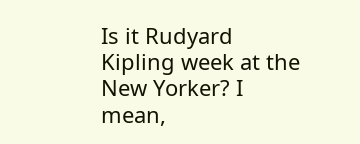Is it Rudyard Kipling week at the New Yorker? I mean,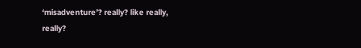‘misadventure’? really? like really, really?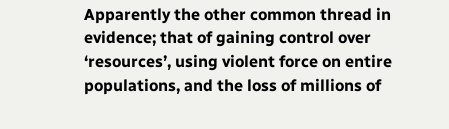Apparently the other common thread in evidence; that of gaining control over ‘resources’, using violent force on entire populations, and the loss of millions of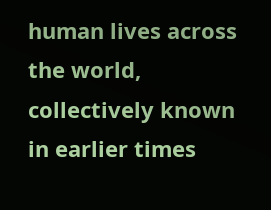human lives across the world, collectively known in earlier times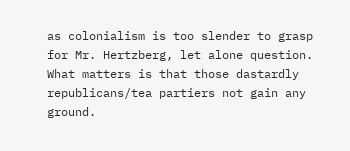as colonialism is too slender to grasp for Mr. Hertzberg, let alone question. What matters is that those dastardly republicans/tea partiers not gain any ground.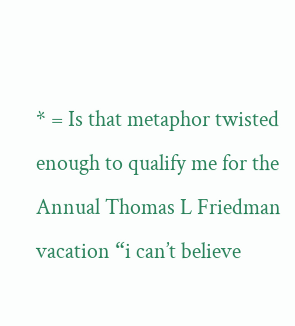* = Is that metaphor twisted enough to qualify me for the Annual Thomas L Friedman vacation “i can’t believe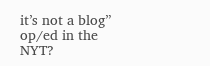it’s not a blog” op/ed in the NYT?